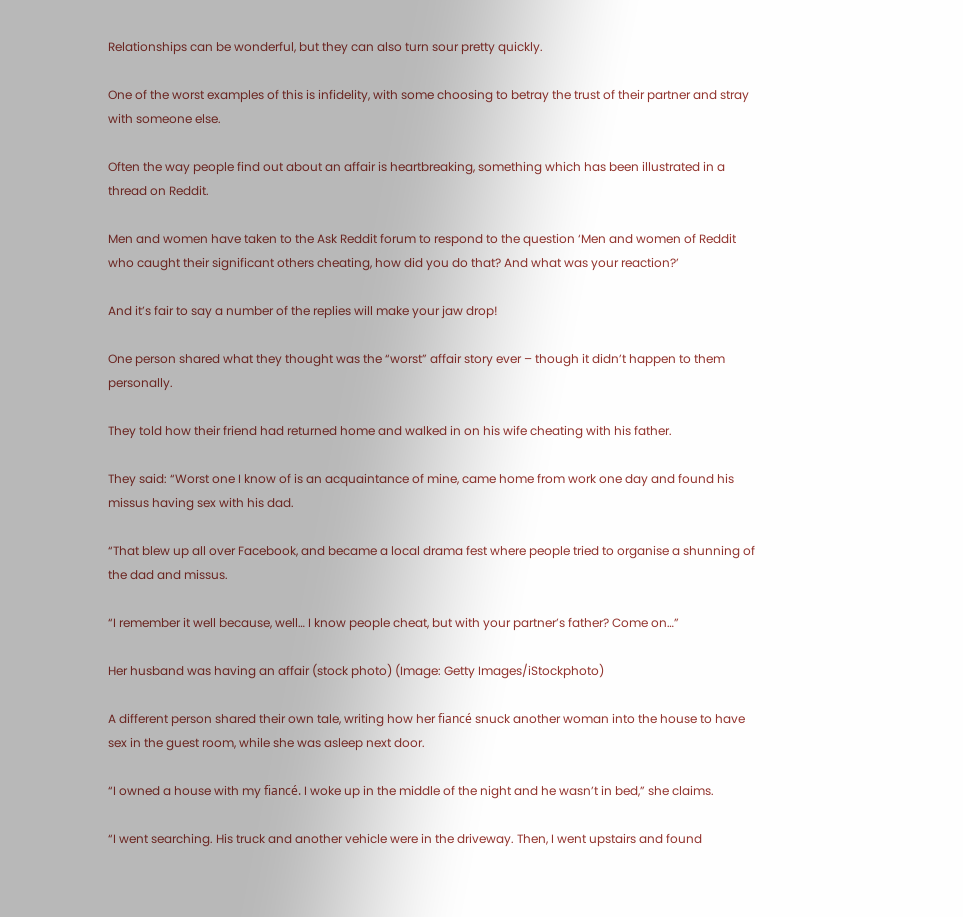Relationships can be wonderful, but they can also turn sour pretty quickly.

One of the worst examples of this is infidelity, with some choosing to betray the trust of their partner and stray with someone else.

Often the way people find out about an affair is heartbreaking, something which has been illustrated in a thread on Reddit.

Men and women have taken to the Ask Reddit forum to respond to the question ‘Men and women of Reddit who caught their significant others cheating, how did you do that? And what was your reaction?’

And it’s fair to say a number of the replies will make your jaw drop!

One person shared what they thought was the “worst” affair story ever – though it didn’t happen to them personally.

They told how their friend had returned home and walked in on his wife cheating with his father.

They said: “Worst one I know of is an acquaintance of mine, came home from work one day and found his missus having sex with his dad.

“That blew up all over Facebook, and became a local drama fest where people tried to organise a shunning of the dad and missus.

“I remember it well because, well… I know people cheat, but with your partner’s father? Come on…”

Her husband was having an affair (stock photo) (Image: Getty Images/iStockphoto)

A different person shared their own tale, writing how her fiancé snuck another woman into the house to have sex in the guest room, while she was asleep next door.

“I owned a house with my fiancé. I woke up in the middle of the night and he wasn’t in bed,” she claims.

“I went searching. His truck and another vehicle were in the driveway. Then, I went upstairs and found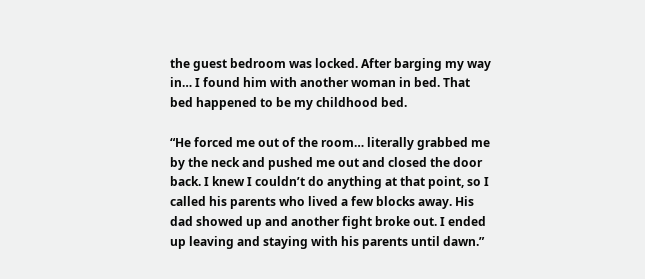the guest bedroom was locked. After barging my way in… I found him with another woman in bed. That bed happened to be my childhood bed.

“He forced me out of the room… literally grabbed me by the neck and pushed me out and closed the door back. I knew I couldn’t do anything at that point, so I called his parents who lived a few blocks away. His dad showed up and another fight broke out. I ended up leaving and staying with his parents until dawn.”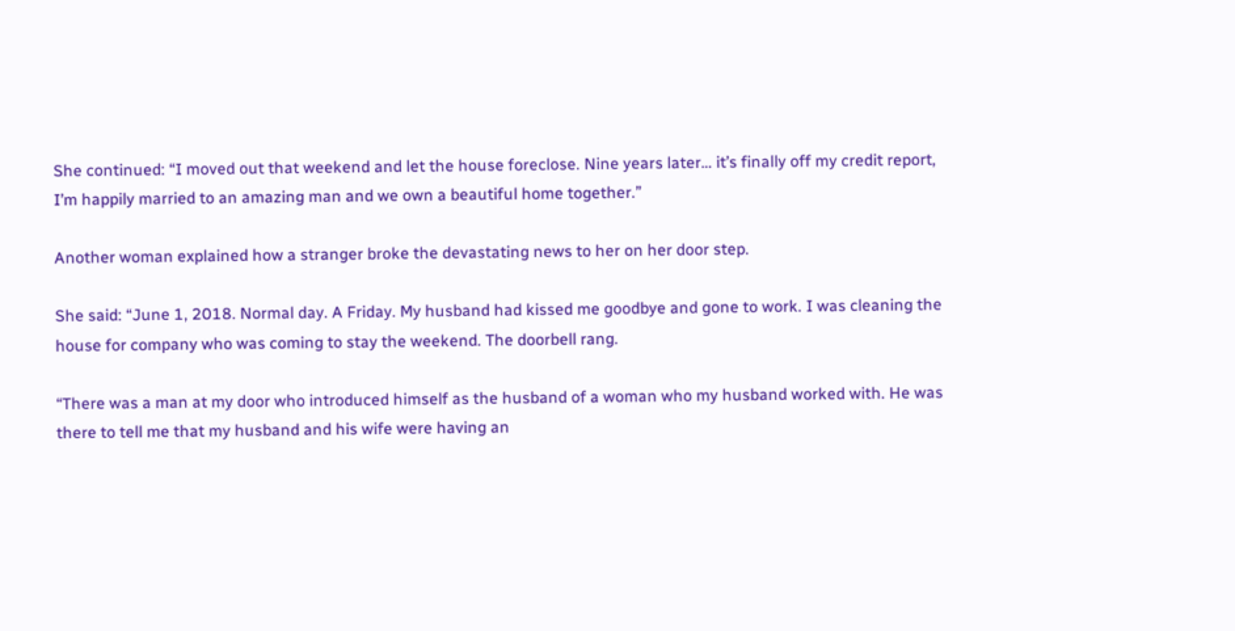She continued: “I moved out that weekend and let the house foreclose. Nine years later… it’s finally off my credit report, I’m happily married to an amazing man and we own a beautiful home together.”

Another woman explained how a stranger broke the devastating news to her on her door step.

She said: “June 1, 2018. Normal day. A Friday. My husband had kissed me goodbye and gone to work. I was cleaning the house for company who was coming to stay the weekend. The doorbell rang.

“There was a man at my door who introduced himself as the husband of a woman who my husband worked with. He was there to tell me that my husband and his wife were having an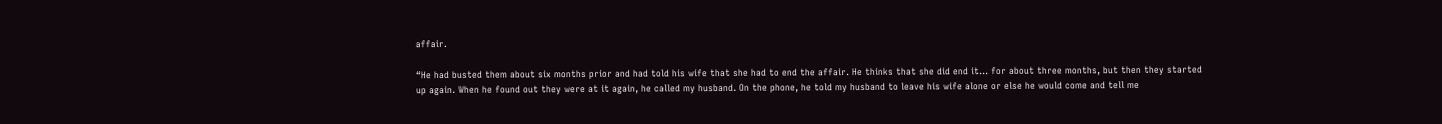affair.

“He had busted them about six months prior and had told his wife that she had to end the affair. He thinks that she did end it… for about three months, but then they started up again. When he found out they were at it again, he called my husband. On the phone, he told my husband to leave his wife alone or else he would come and tell me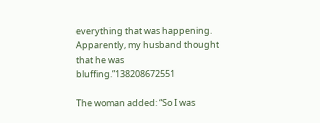everything that was happening. Apparently, my husband thought that he was bluffing.”138208672551

The woman added: “So I was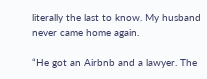literally the last to know. My husband never came home again.

“He got an Airbnb and a lawyer. The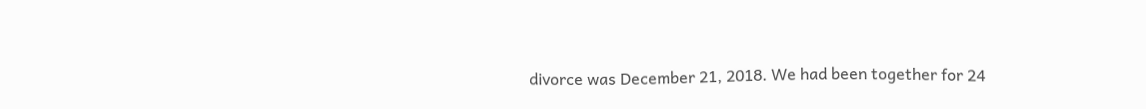divorce was December 21, 2018. We had been together for 24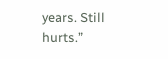years. Still hurts.”